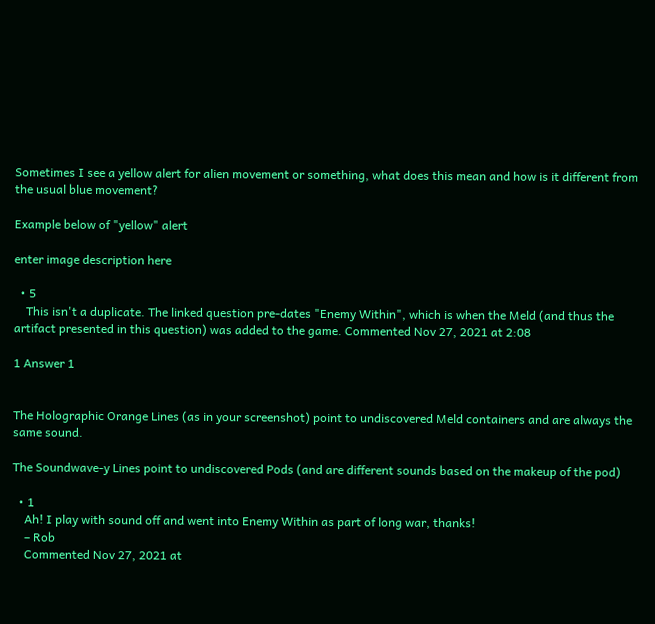Sometimes I see a yellow alert for alien movement or something, what does this mean and how is it different from the usual blue movement?

Example below of "yellow" alert

enter image description here

  • 5
    This isn't a duplicate. The linked question pre-dates "Enemy Within", which is when the Meld (and thus the artifact presented in this question) was added to the game. Commented Nov 27, 2021 at 2:08

1 Answer 1


The Holographic Orange Lines (as in your screenshot) point to undiscovered Meld containers and are always the same sound.

The Soundwave-y Lines point to undiscovered Pods (and are different sounds based on the makeup of the pod)

  • 1
    Ah! I play with sound off and went into Enemy Within as part of long war, thanks!
    – Rob
    Commented Nov 27, 2021 at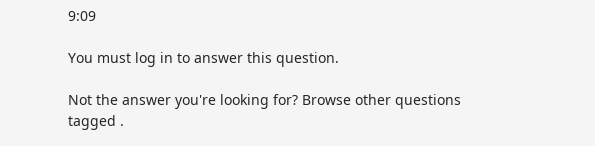9:09

You must log in to answer this question.

Not the answer you're looking for? Browse other questions tagged .